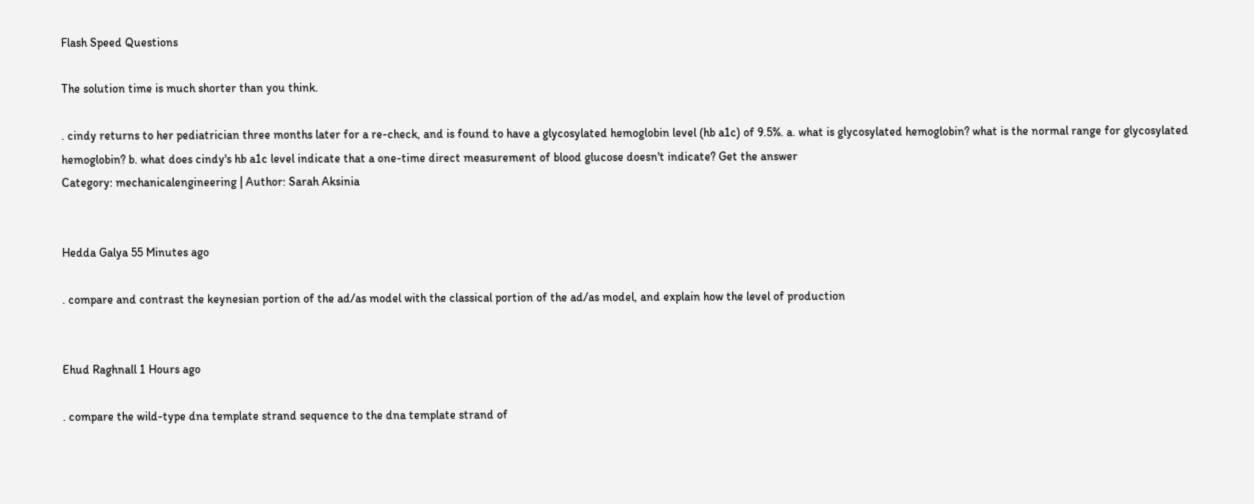Flash Speed Questions

The solution time is much shorter than you think.

. cindy returns to her pediatrician three months later for a re-check, and is found to have a glycosylated hemoglobin level (hb a1c) of 9.5%. a. what is glycosylated hemoglobin? what is the normal range for glycosylated hemoglobin? b. what does cindy's hb a1c level indicate that a one-time direct measurement of blood glucose doesn't indicate? Get the answer
Category: mechanicalengineering | Author: Sarah Aksinia


Hedda Galya 55 Minutes ago

. compare and contrast the keynesian portion of the ad/as model with the classical portion of the ad/as model, and explain how the level of production


Ehud Raghnall 1 Hours ago

. compare the wild-type dna template strand sequence to the dna template strand of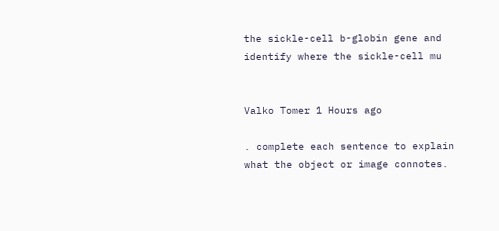the sickle-cell b-globin gene and identify where the sickle-cell mu


Valko Tomer 1 Hours ago

. complete each sentence to explain what the object or image connotes.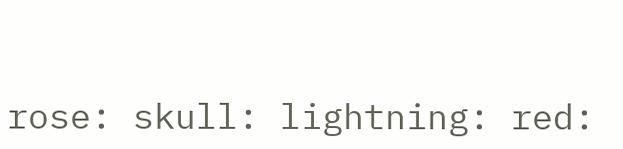rose: skull: lightning: red: